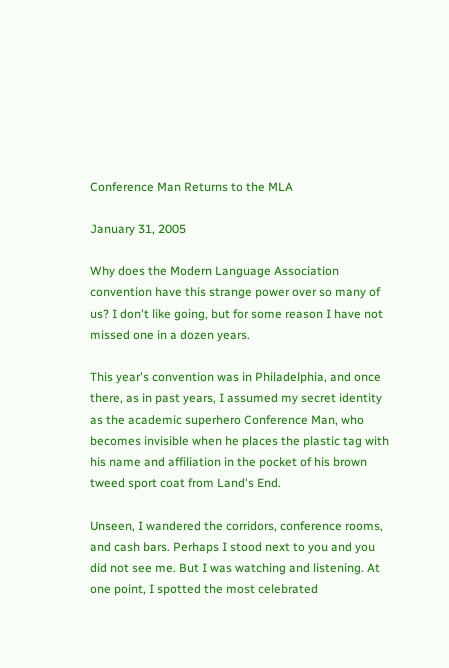Conference Man Returns to the MLA

January 31, 2005

Why does the Modern Language Association convention have this strange power over so many of us? I don't like going, but for some reason I have not missed one in a dozen years.

This year's convention was in Philadelphia, and once there, as in past years, I assumed my secret identity as the academic superhero Conference Man, who becomes invisible when he places the plastic tag with his name and affiliation in the pocket of his brown tweed sport coat from Land's End.

Unseen, I wandered the corridors, conference rooms, and cash bars. Perhaps I stood next to you and you did not see me. But I was watching and listening. At one point, I spotted the most celebrated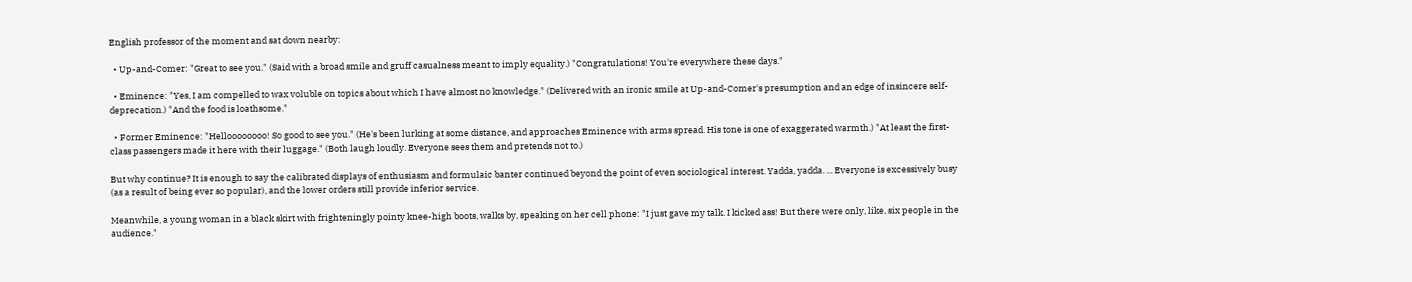English professor of the moment and sat down nearby:

  • Up-and-Comer: "Great to see you." (Said with a broad smile and gruff casualness meant to imply equality.) "Congratulations! You're everywhere these days."

  • Eminence: "Yes, I am compelled to wax voluble on topics about which I have almost no knowledge." (Delivered with an ironic smile at Up-and-Comer's presumption and an edge of insincere self-deprecation.) "And the food is loathsome."

  • Former Eminence: "Helloooooooo! So good to see you." (He's been lurking at some distance, and approaches Eminence with arms spread. His tone is one of exaggerated warmth.) "At least the first-class passengers made it here with their luggage." (Both laugh loudly. Everyone sees them and pretends not to.)

But why continue? It is enough to say the calibrated displays of enthusiasm and formulaic banter continued beyond the point of even sociological interest. Yadda, yadda. ... Everyone is excessively busy (as a result of being ever so popular), and the lower orders still provide inferior service.

Meanwhile, a young woman in a black skirt with frighteningly pointy knee-high boots, walks by, speaking on her cell phone: "I just gave my talk. I kicked ass! But there were only, like, six people in the audience."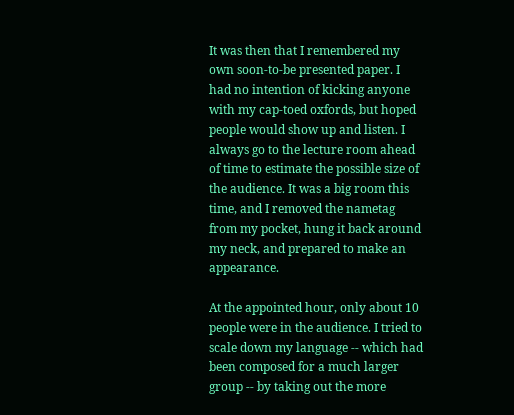It was then that I remembered my own soon-to-be presented paper. I had no intention of kicking anyone with my cap-toed oxfords, but hoped people would show up and listen. I always go to the lecture room ahead of time to estimate the possible size of the audience. It was a big room this time, and I removed the nametag from my pocket, hung it back around my neck, and prepared to make an appearance.

At the appointed hour, only about 10 people were in the audience. I tried to scale down my language -- which had been composed for a much larger group -- by taking out the more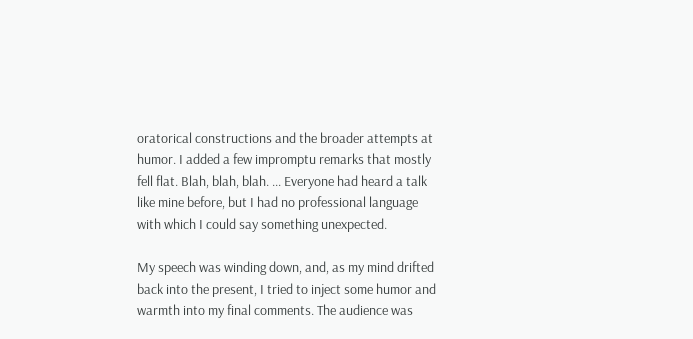oratorical constructions and the broader attempts at humor. I added a few impromptu remarks that mostly fell flat. Blah, blah, blah. ... Everyone had heard a talk like mine before, but I had no professional language with which I could say something unexpected.

My speech was winding down, and, as my mind drifted back into the present, I tried to inject some humor and warmth into my final comments. The audience was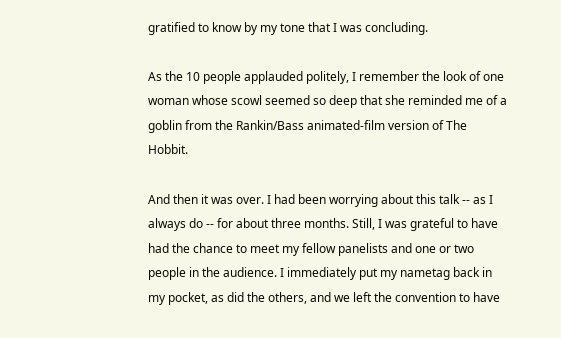gratified to know by my tone that I was concluding.

As the 10 people applauded politely, I remember the look of one woman whose scowl seemed so deep that she reminded me of a goblin from the Rankin/Bass animated-film version of The Hobbit.

And then it was over. I had been worrying about this talk -- as I always do -- for about three months. Still, I was grateful to have had the chance to meet my fellow panelists and one or two people in the audience. I immediately put my nametag back in my pocket, as did the others, and we left the convention to have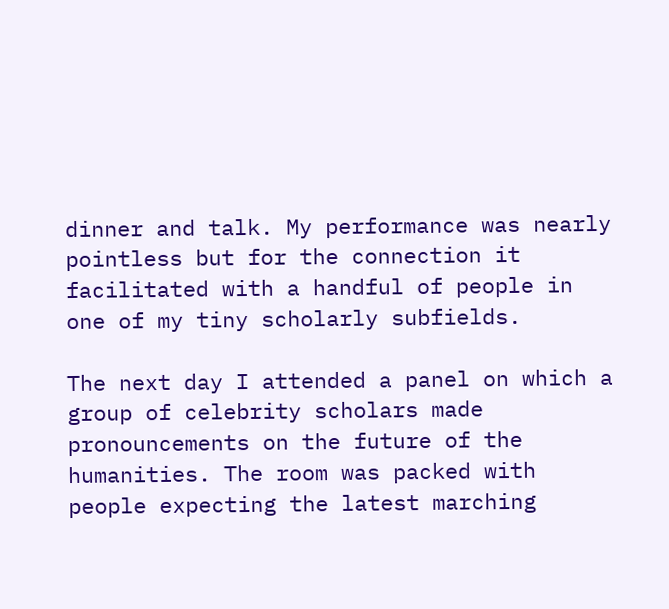dinner and talk. My performance was nearly pointless but for the connection it facilitated with a handful of people in one of my tiny scholarly subfields.

The next day I attended a panel on which a group of celebrity scholars made pronouncements on the future of the humanities. The room was packed with people expecting the latest marching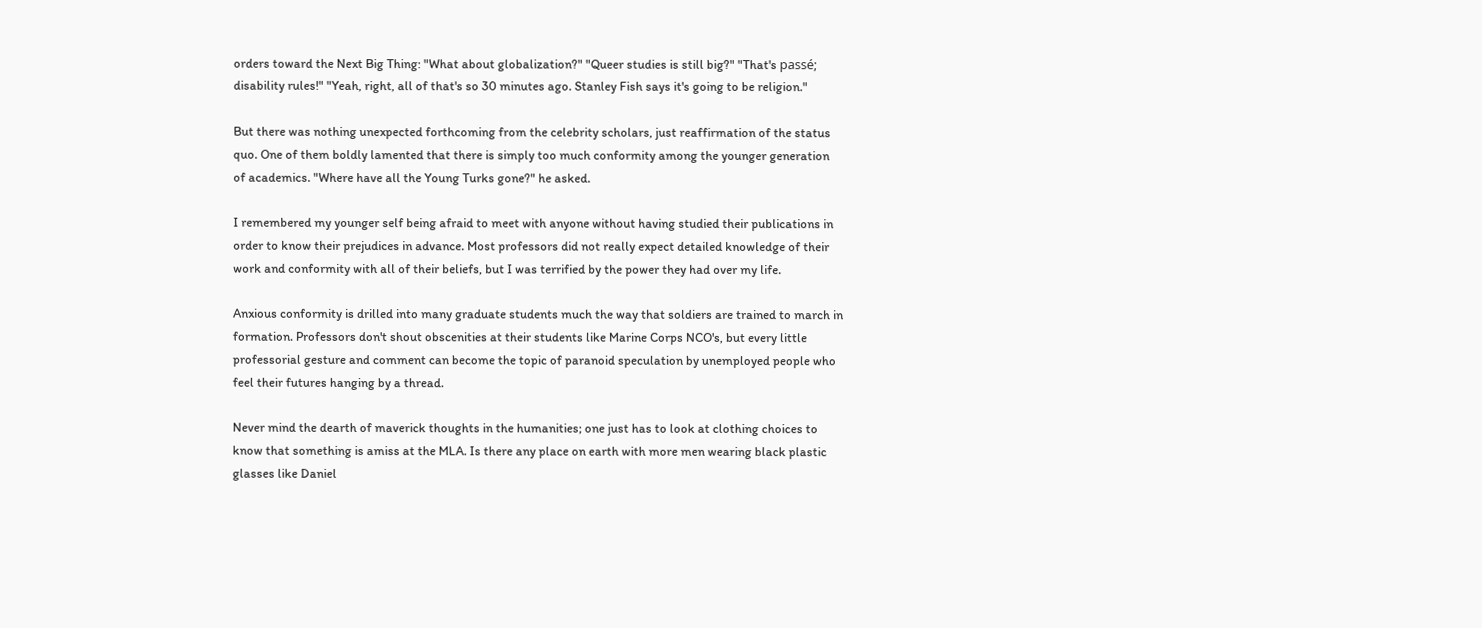orders toward the Next Big Thing: "What about globalization?" "Queer studies is still big?" "That's passé; disability rules!" "Yeah, right, all of that's so 30 minutes ago. Stanley Fish says it's going to be religion."

But there was nothing unexpected forthcoming from the celebrity scholars, just reaffirmation of the status quo. One of them boldly lamented that there is simply too much conformity among the younger generation of academics. "Where have all the Young Turks gone?" he asked.

I remembered my younger self being afraid to meet with anyone without having studied their publications in order to know their prejudices in advance. Most professors did not really expect detailed knowledge of their work and conformity with all of their beliefs, but I was terrified by the power they had over my life.

Anxious conformity is drilled into many graduate students much the way that soldiers are trained to march in formation. Professors don't shout obscenities at their students like Marine Corps NCO's, but every little professorial gesture and comment can become the topic of paranoid speculation by unemployed people who feel their futures hanging by a thread.

Never mind the dearth of maverick thoughts in the humanities; one just has to look at clothing choices to know that something is amiss at the MLA. Is there any place on earth with more men wearing black plastic glasses like Daniel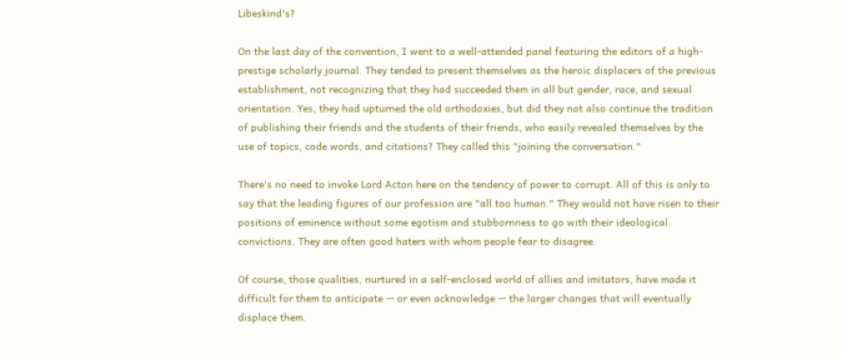Libeskind's?

On the last day of the convention, I went to a well-attended panel featuring the editors of a high-prestige scholarly journal. They tended to present themselves as the heroic displacers of the previous establishment, not recognizing that they had succeeded them in all but gender, race, and sexual orientation. Yes, they had upturned the old orthodoxies, but did they not also continue the tradition of publishing their friends and the students of their friends, who easily revealed themselves by the use of topics, code words, and citations? They called this "joining the conversation."

There's no need to invoke Lord Acton here on the tendency of power to corrupt. All of this is only to say that the leading figures of our profession are "all too human." They would not have risen to their positions of eminence without some egotism and stubbornness to go with their ideological convictions. They are often good haters with whom people fear to disagree.

Of course, those qualities, nurtured in a self-enclosed world of allies and imitators, have made it difficult for them to anticipate -- or even acknowledge -- the larger changes that will eventually displace them.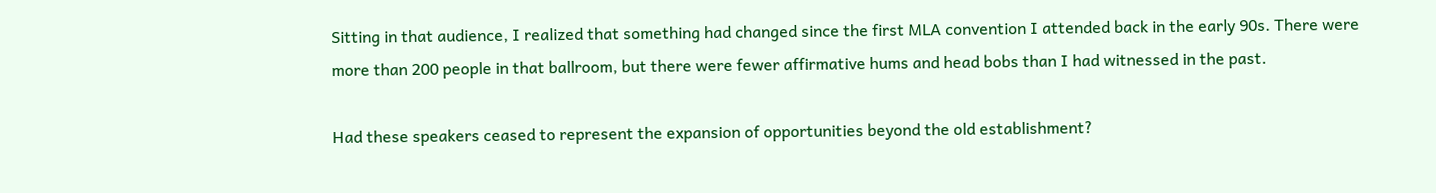Sitting in that audience, I realized that something had changed since the first MLA convention I attended back in the early 90s. There were more than 200 people in that ballroom, but there were fewer affirmative hums and head bobs than I had witnessed in the past.

Had these speakers ceased to represent the expansion of opportunities beyond the old establishment?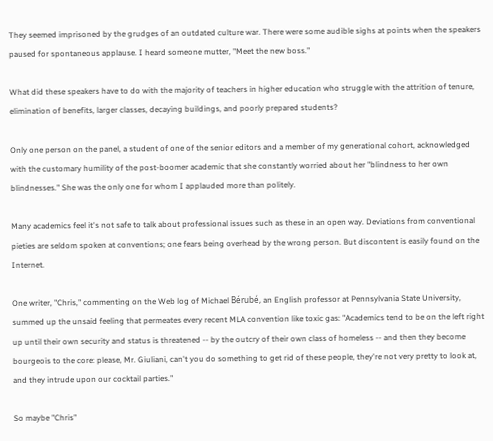They seemed imprisoned by the grudges of an outdated culture war. There were some audible sighs at points when the speakers paused for spontaneous applause. I heard someone mutter, "Meet the new boss."

What did these speakers have to do with the majority of teachers in higher education who struggle with the attrition of tenure, elimination of benefits, larger classes, decaying buildings, and poorly prepared students?

Only one person on the panel, a student of one of the senior editors and a member of my generational cohort, acknowledged with the customary humility of the post-boomer academic that she constantly worried about her "blindness to her own blindnesses." She was the only one for whom I applauded more than politely.

Many academics feel it's not safe to talk about professional issues such as these in an open way. Deviations from conventional pieties are seldom spoken at conventions; one fears being overhead by the wrong person. But discontent is easily found on the Internet.

One writer, "Chris," commenting on the Web log of Michael Bérubé, an English professor at Pennsylvania State University, summed up the unsaid feeling that permeates every recent MLA convention like toxic gas: "Academics tend to be on the left right up until their own security and status is threatened -- by the outcry of their own class of homeless -- and then they become bourgeois to the core: please, Mr. Giuliani, can't you do something to get rid of these people, they're not very pretty to look at, and they intrude upon our cocktail parties."

So maybe "Chris"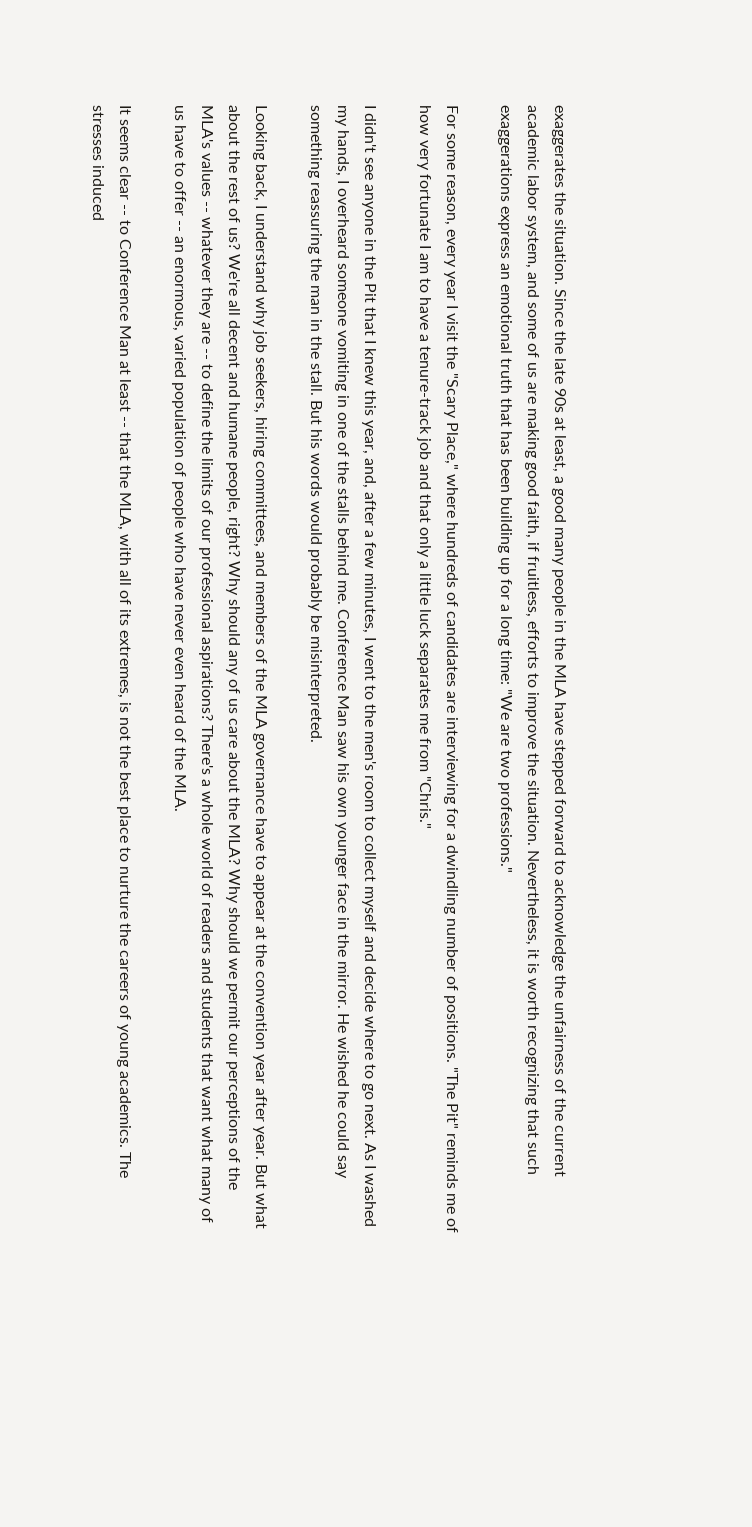exaggerates the situation. Since the late 90s at least, a good many people in the MLA have stepped forward to acknowledge the unfairness of the current academic labor system, and some of us are making good faith, if fruitless, efforts to improve the situation. Nevertheless, it is worth recognizing that such exaggerations express an emotional truth that has been building up for a long time: "We are two professions."

For some reason, every year I visit the "Scary Place," where hundreds of candidates are interviewing for a dwindling number of positions. "The Pit" reminds me of how very fortunate I am to have a tenure-track job and that only a little luck separates me from "Chris."

I didn't see anyone in the Pit that I knew this year, and, after a few minutes, I went to the men's room to collect myself and decide where to go next. As I washed my hands, I overheard someone vomiting in one of the stalls behind me. Conference Man saw his own younger face in the mirror. He wished he could say something reassuring the man in the stall. But his words would probably be misinterpreted.

Looking back, I understand why job seekers, hiring committees, and members of the MLA governance have to appear at the convention year after year. But what about the rest of us? We're all decent and humane people, right? Why should any of us care about the MLA? Why should we permit our perceptions of the MLA's values -- whatever they are -- to define the limits of our professional aspirations? There's a whole world of readers and students that want what many of us have to offer -- an enormous, varied population of people who have never even heard of the MLA.

It seems clear -- to Conference Man at least -- that the MLA, with all of its extremes, is not the best place to nurture the careers of young academics. The stresses induced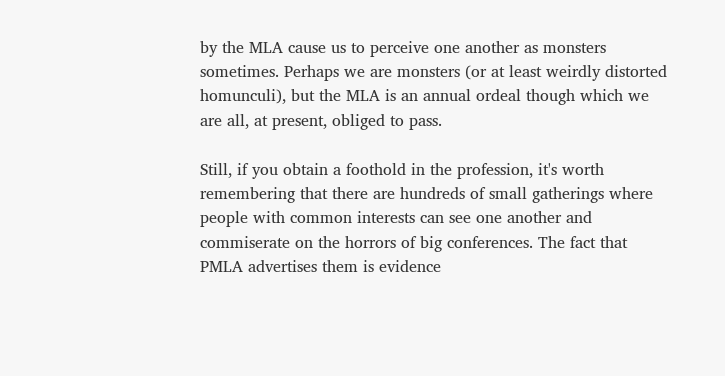by the MLA cause us to perceive one another as monsters sometimes. Perhaps we are monsters (or at least weirdly distorted homunculi), but the MLA is an annual ordeal though which we are all, at present, obliged to pass.

Still, if you obtain a foothold in the profession, it's worth remembering that there are hundreds of small gatherings where people with common interests can see one another and commiserate on the horrors of big conferences. The fact that PMLA advertises them is evidence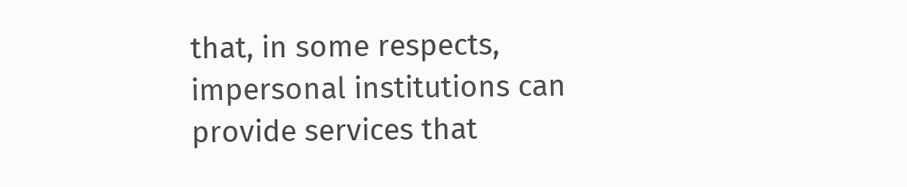that, in some respects, impersonal institutions can provide services that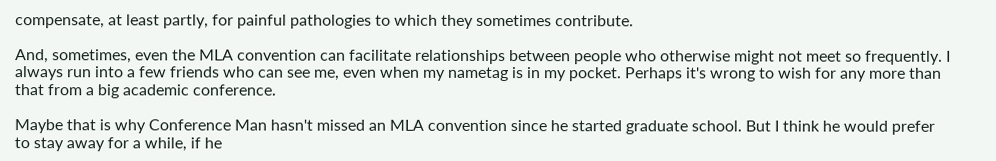compensate, at least partly, for painful pathologies to which they sometimes contribute.

And, sometimes, even the MLA convention can facilitate relationships between people who otherwise might not meet so frequently. I always run into a few friends who can see me, even when my nametag is in my pocket. Perhaps it's wrong to wish for any more than that from a big academic conference.

Maybe that is why Conference Man hasn't missed an MLA convention since he started graduate school. But I think he would prefer to stay away for a while, if he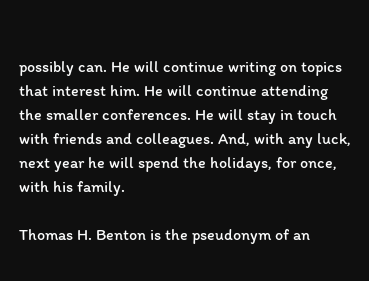possibly can. He will continue writing on topics that interest him. He will continue attending the smaller conferences. He will stay in touch with friends and colleagues. And, with any luck, next year he will spend the holidays, for once, with his family.

Thomas H. Benton is the pseudonym of an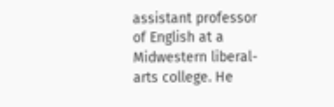assistant professor of English at a Midwestern liberal-arts college. He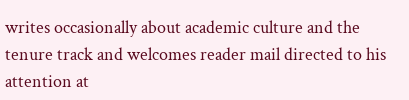writes occasionally about academic culture and the tenure track and welcomes reader mail directed to his attention at